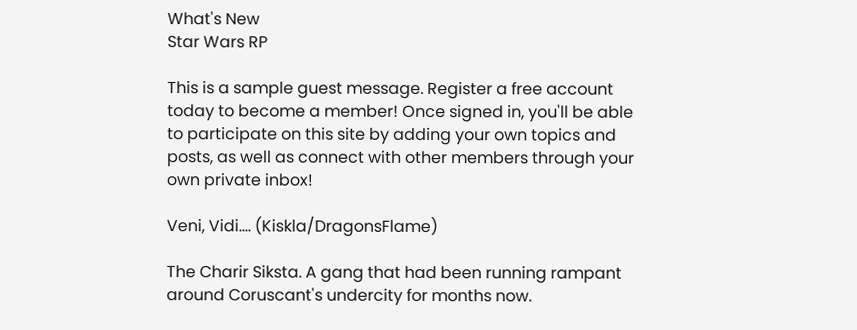What's New
Star Wars RP

This is a sample guest message. Register a free account today to become a member! Once signed in, you'll be able to participate on this site by adding your own topics and posts, as well as connect with other members through your own private inbox!

Veni, Vidi.... (Kiskla/DragonsFlame)

The Charir Siksta. A gang that had been running rampant around Coruscant's undercity for months now.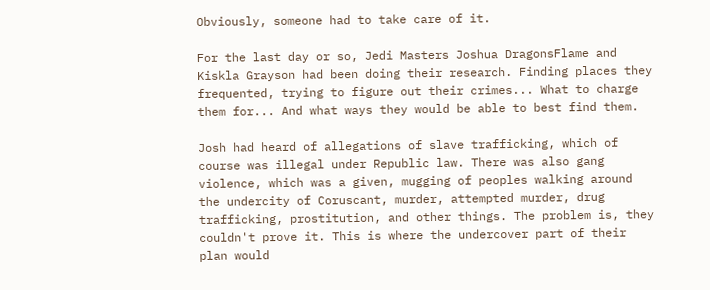Obviously, someone had to take care of it.

For the last day or so, Jedi Masters Joshua DragonsFlame and Kiskla Grayson had been doing their research. Finding places they frequented, trying to figure out their crimes... What to charge them for... And what ways they would be able to best find them.

Josh had heard of allegations of slave trafficking, which of course was illegal under Republic law. There was also gang violence, which was a given, mugging of peoples walking around the undercity of Coruscant, murder, attempted murder, drug trafficking, prostitution, and other things. The problem is, they couldn't prove it. This is where the undercover part of their plan would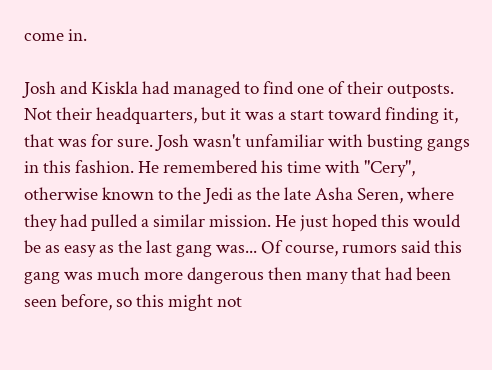come in.

Josh and Kiskla had managed to find one of their outposts. Not their headquarters, but it was a start toward finding it, that was for sure. Josh wasn't unfamiliar with busting gangs in this fashion. He remembered his time with "Cery", otherwise known to the Jedi as the late Asha Seren, where they had pulled a similar mission. He just hoped this would be as easy as the last gang was... Of course, rumors said this gang was much more dangerous then many that had been seen before, so this might not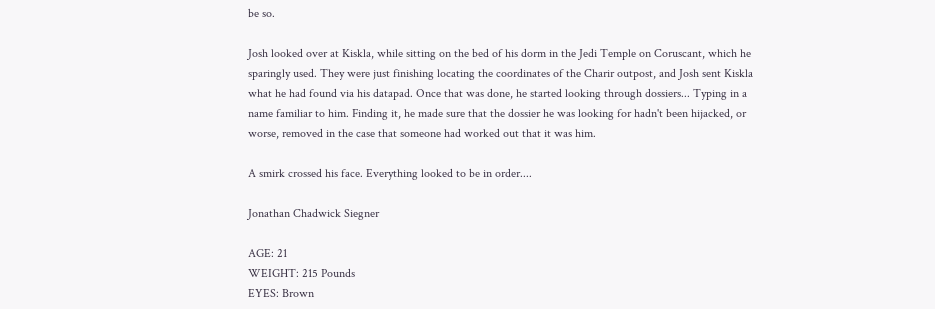be so.

Josh looked over at Kiskla, while sitting on the bed of his dorm in the Jedi Temple on Coruscant, which he sparingly used. They were just finishing locating the coordinates of the Charir outpost, and Josh sent Kiskla what he had found via his datapad. Once that was done, he started looking through dossiers... Typing in a name familiar to him. Finding it, he made sure that the dossier he was looking for hadn't been hijacked, or worse, removed in the case that someone had worked out that it was him.

A smirk crossed his face. Everything looked to be in order....

Jonathan Chadwick Siegner

AGE: 21
WEIGHT: 215 Pounds
EYES: Brown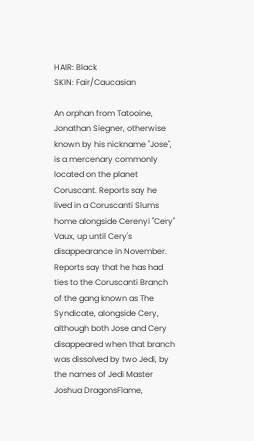HAIR: Black
SKIN: Fair/Caucasian

An orphan from Tatooine, Jonathan Siegner, otherwise known by his nickname "Jose", is a mercenary commonly located on the planet Coruscant. Reports say he lived in a Coruscanti Slums home alongside Cerenyi "Cery" Vaux, up until Cery's disappearance in November. Reports say that he has had ties to the Coruscanti Branch of the gang known as The Syndicate, alongside Cery, although both Jose and Cery disappeared when that branch was dissolved by two Jedi, by the names of Jedi Master Joshua DragonsFlame,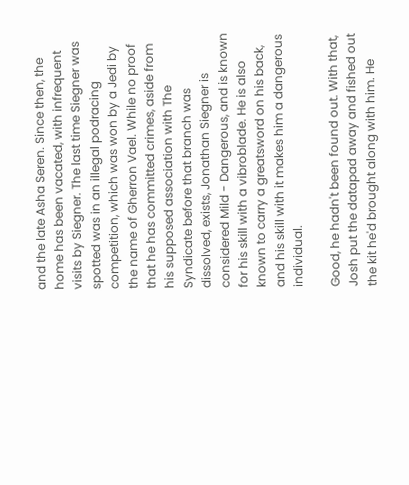and the late Asha Seren. Since then, the home has been vacated, with infrequent visits by Siegner. The last time Siegner was spotted was in an illegal podracing competition, which was won by a Jedi by the name of Gherron Vael. While no proof that he has committed crimes, aside from his supposed association with The Syndicate before that branch was dissolved, exists, Jonathan Siegner is considered Mild - Dangerous, and is known for his skill with a vibroblade. He is also known to carry a greatsword on his back, and his skill with it makes him a dangerous individual.

Good, he hadn't been found out. With that, Josh put the datapad away and fished out the kit he'd brought along with him. He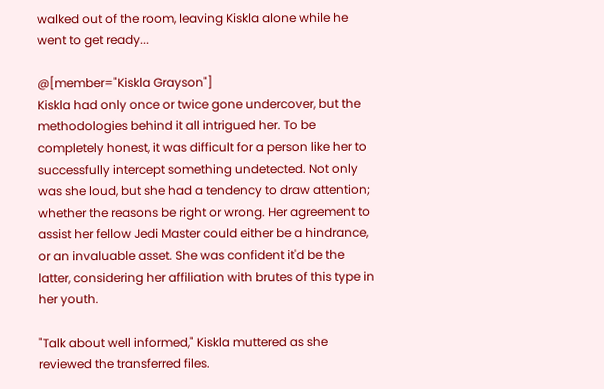walked out of the room, leaving Kiskla alone while he went to get ready...

@[member="Kiskla Grayson"]
Kiskla had only once or twice gone undercover, but the methodologies behind it all intrigued her. To be completely honest, it was difficult for a person like her to successfully intercept something undetected. Not only was she loud, but she had a tendency to draw attention; whether the reasons be right or wrong. Her agreement to assist her fellow Jedi Master could either be a hindrance, or an invaluable asset. She was confident it'd be the latter, considering her affiliation with brutes of this type in her youth.

"Talk about well informed," Kiskla muttered as she reviewed the transferred files.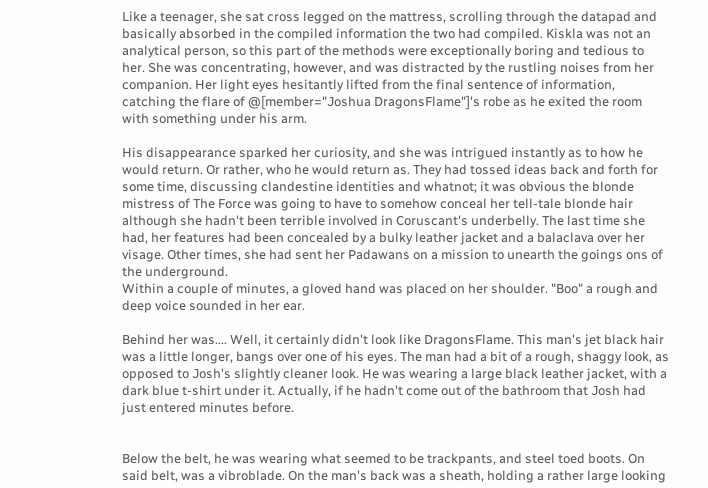Like a teenager, she sat cross legged on the mattress, scrolling through the datapad and basically absorbed in the compiled information the two had compiled. Kiskla was not an analytical person, so this part of the methods were exceptionally boring and tedious to her. She was concentrating, however, and was distracted by the rustling noises from her companion. Her light eyes hesitantly lifted from the final sentence of information, catching the flare of @[member="Joshua DragonsFlame"]'s robe as he exited the room with something under his arm.

His disappearance sparked her curiosity, and she was intrigued instantly as to how he would return. Or rather, who he would return as. They had tossed ideas back and forth for some time, discussing clandestine identities and whatnot; it was obvious the blonde mistress of The Force was going to have to somehow conceal her tell-tale blonde hair although she hadn't been terrible involved in Coruscant's underbelly. The last time she had, her features had been concealed by a bulky leather jacket and a balaclava over her visage. Other times, she had sent her Padawans on a mission to unearth the goings ons of the underground.
Within a couple of minutes, a gloved hand was placed on her shoulder. "Boo" a rough and deep voice sounded in her ear.

Behind her was.... Well, it certainly didn't look like DragonsFlame. This man's jet black hair was a little longer, bangs over one of his eyes. The man had a bit of a rough, shaggy look, as opposed to Josh's slightly cleaner look. He was wearing a large black leather jacket, with a dark blue t-shirt under it. Actually, if he hadn't come out of the bathroom that Josh had just entered minutes before.


Below the belt, he was wearing what seemed to be trackpants, and steel toed boots. On said belt, was a vibroblade. On the man's back was a sheath, holding a rather large looking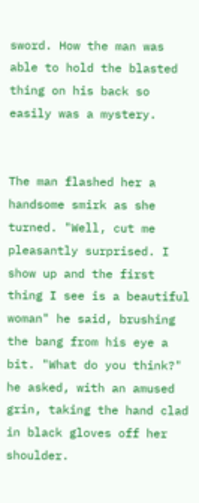sword. How the man was able to hold the blasted thing on his back so easily was a mystery.


The man flashed her a handsome smirk as she turned. "Well, cut me pleasantly surprised. I show up and the first thing I see is a beautiful woman" he said, brushing the bang from his eye a bit. "What do you think?" he asked, with an amused grin, taking the hand clad in black gloves off her shoulder.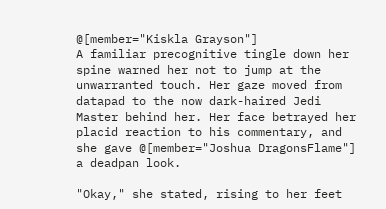@[member="Kiskla Grayson"]
A familiar precognitive tingle down her spine warned her not to jump at the unwarranted touch. Her gaze moved from datapad to the now dark-haired Jedi Master behind her. Her face betrayed her placid reaction to his commentary, and she gave @[member="Joshua DragonsFlame"] a deadpan look.

"Okay," she stated, rising to her feet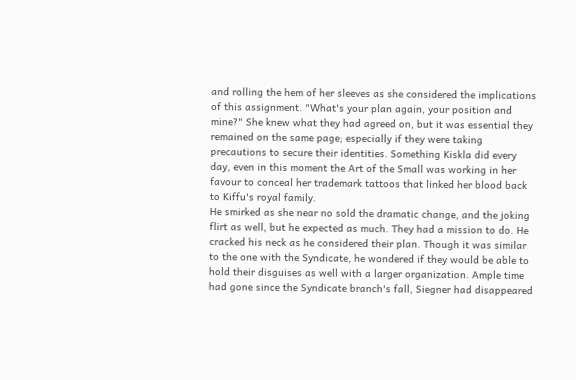and rolling the hem of her sleeves as she considered the implications of this assignment. "What's your plan again, your position and mine?" She knew what they had agreed on, but it was essential they remained on the same page; especially if they were taking precautions to secure their identities. Something Kiskla did every day, even in this moment the Art of the Small was working in her favour to conceal her trademark tattoos that linked her blood back to Kiffu's royal family.
He smirked as she near no sold the dramatic change, and the joking flirt as well, but he expected as much. They had a mission to do. He cracked his neck as he considered their plan. Though it was similar to the one with the Syndicate, he wondered if they would be able to hold their disguises as well with a larger organization. Ample time had gone since the Syndicate branch's fall, Siegner had disappeared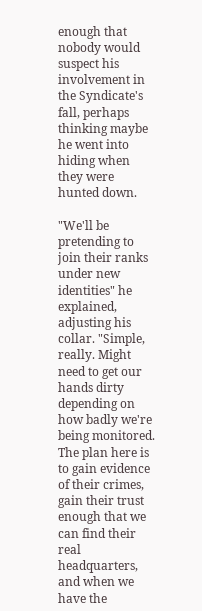enough that nobody would suspect his involvement in the Syndicate's fall, perhaps thinking maybe he went into hiding when they were hunted down.

"We'll be pretending to join their ranks under new identities" he explained, adjusting his collar. "Simple, really. Might need to get our hands dirty depending on how badly we're being monitored. The plan here is to gain evidence of their crimes, gain their trust enough that we can find their real headquarters, and when we have the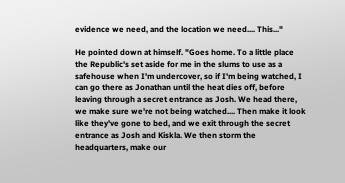evidence we need, and the location we need.... This..."

He pointed down at himself. "Goes home. To a little place the Republic's set aside for me in the slums to use as a safehouse when I'm undercover, so if I'm being watched, I can go there as Jonathan until the heat dies off, before leaving through a secret entrance as Josh. We head there, we make sure we're not being watched.... Then make it look like they've gone to bed, and we exit through the secret entrance as Josh and Kiskla. We then storm the headquarters, make our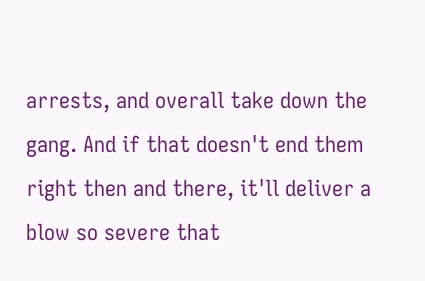arrests, and overall take down the gang. And if that doesn't end them right then and there, it'll deliver a blow so severe that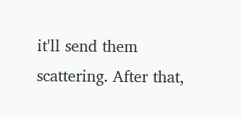it'll send them scattering. After that,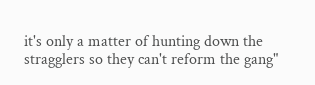it's only a matter of hunting down the stragglers so they can't reform the gang"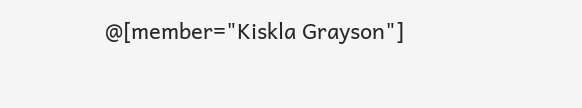@[member="Kiskla Grayson"]